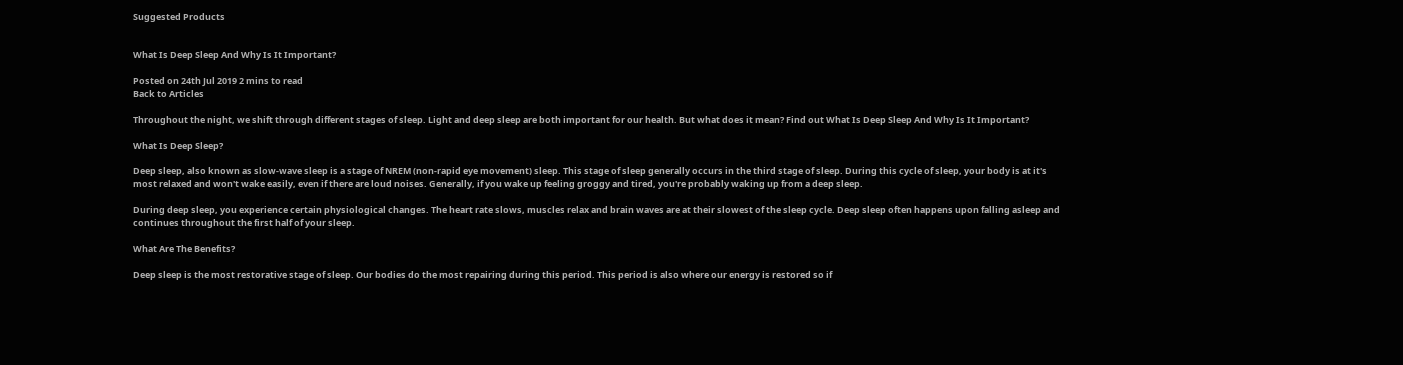Suggested Products


What Is Deep Sleep And Why Is It Important?

Posted on 24th Jul 2019 2 mins to read
Back to Articles

Throughout the night, we shift through different stages of sleep. Light and deep sleep are both important for our health. But what does it mean? Find out What Is Deep Sleep And Why Is It Important?

What Is Deep Sleep?

Deep sleep, also known as slow-wave sleep is a stage of NREM (non-rapid eye movement) sleep. This stage of sleep generally occurs in the third stage of sleep. During this cycle of sleep, your body is at it's most relaxed and won't wake easily, even if there are loud noises. Generally, if you wake up feeling groggy and tired, you're probably waking up from a deep sleep.

During deep sleep, you experience certain physiological changes. The heart rate slows, muscles relax and brain waves are at their slowest of the sleep cycle. Deep sleep often happens upon falling asleep and continues throughout the first half of your sleep.

What Are The Benefits?

Deep sleep is the most restorative stage of sleep. Our bodies do the most repairing during this period. This period is also where our energy is restored so if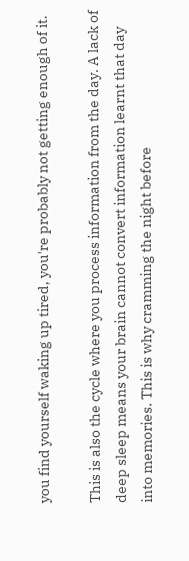you find yourself waking up tired, you're probably not getting enough of it.

This is also the cycle where you process information from the day. A lack of deep sleep means your brain cannot convert information learnt that day into memories. This is why cramming the night before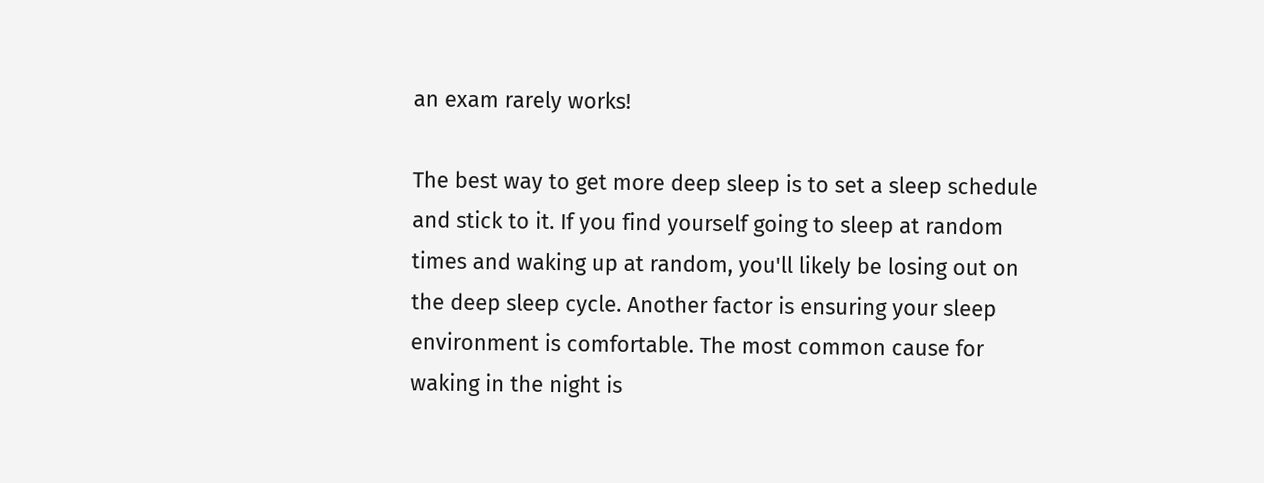an exam rarely works!

The best way to get more deep sleep is to set a sleep schedule and stick to it. If you find yourself going to sleep at random times and waking up at random, you'll likely be losing out on the deep sleep cycle. Another factor is ensuring your sleep environment is comfortable. The most common cause for waking in the night is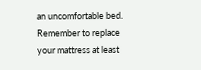an uncomfortable bed. Remember to replace your mattress at least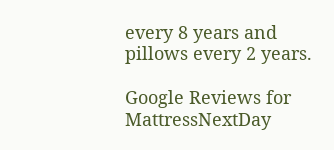every 8 years and pillows every 2 years.

Google Reviews for MattressNextDay